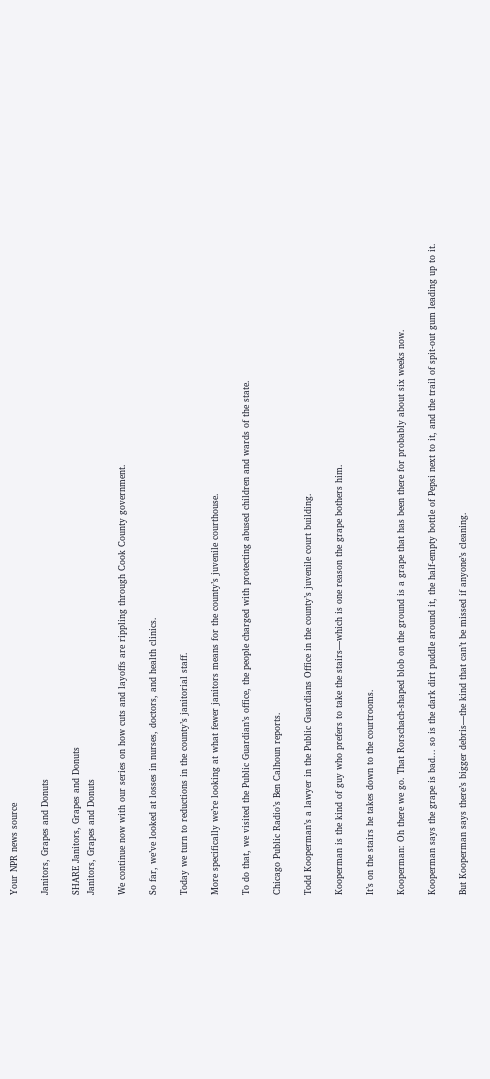Your NPR news source

Janitors, Grapes and Donuts

SHARE Janitors, Grapes and Donuts
Janitors, Grapes and Donuts

We continue now with our series on how cuts and layoffs are rippling through Cook County government.

So far, we’ve looked at losses in nurses, doctors, and health clinics.

Today we turn to reductions in the county’s janitorial staff.

More specifically we’re looking at what fewer janitors means for the county’s juvenile courthouse.

To do that, we visited the Public Guardian’s office, the people charged with protecting abused children and wards of the state.

Chicago Public Radio’s Ben Calhoun reports.

Todd Kooperman’s a lawyer in the Public Guardians Office in the county’s juvenile court building.

Kooperman is the kind of guy who prefers to take the stairs—which is one reason the grape bothers him.

It’s on the stairs he takes down to the courtrooms.

Kooperman: Oh there we go. That Rorschach-shaped blob on the ground is a grape that has been there for probably about six weeks now.

Kooperman says the grape is bad... so is the dark dirt puddle around it, the half-empty bottle of Pepsi next to it, and the trail of spit-out gum leading up to it.

But Kooperman says there’s bigger debris—the kind that can’t be missed if anyone’s cleaning.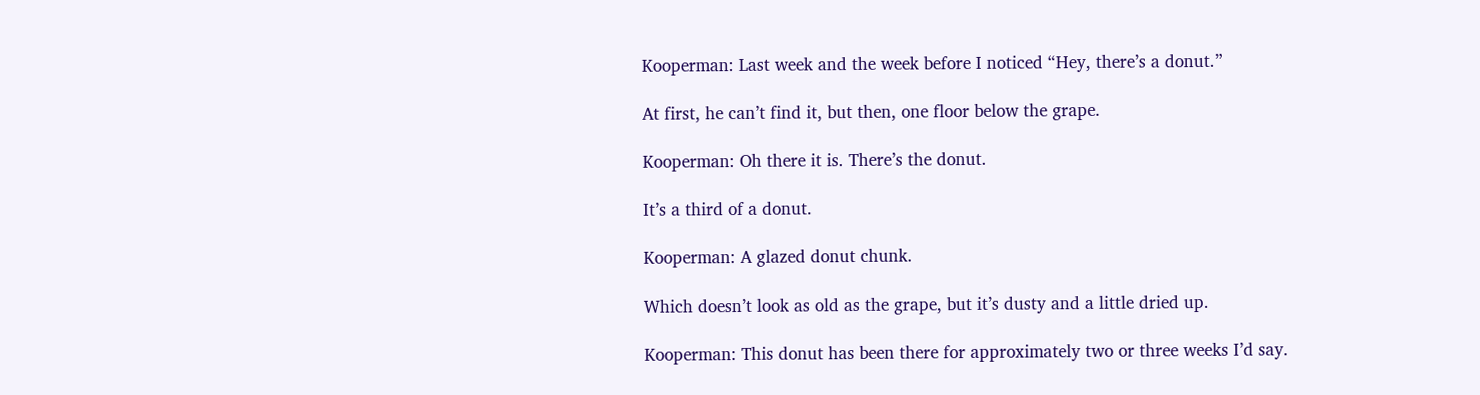Kooperman: Last week and the week before I noticed “Hey, there’s a donut.”

At first, he can’t find it, but then, one floor below the grape.

Kooperman: Oh there it is. There’s the donut.

It’s a third of a donut.

Kooperman: A glazed donut chunk.

Which doesn’t look as old as the grape, but it’s dusty and a little dried up.

Kooperman: This donut has been there for approximately two or three weeks I’d say.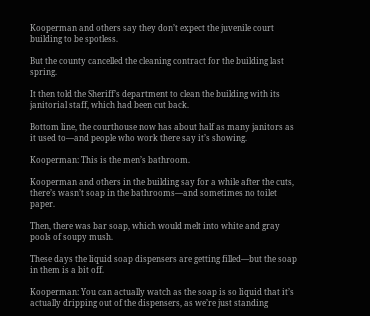Kooperman and others say they don’t expect the juvenile court building to be spotless.

But the county cancelled the cleaning contract for the building last spring.

It then told the Sheriff’s department to clean the building with its janitorial staff, which had been cut back.

Bottom line, the courthouse now has about half as many janitors as it used to—and people who work there say it’s showing.

Kooperman: This is the men’s bathroom.

Kooperman and others in the building say for a while after the cuts, there’s wasn’t soap in the bathrooms—and sometimes no toilet paper.

Then, there was bar soap, which would melt into white and gray pools of soupy mush.

These days the liquid soap dispensers are getting filled—but the soap in them is a bit off.

Kooperman: You can actually watch as the soap is so liquid that it’s actually dripping out of the dispensers, as we’re just standing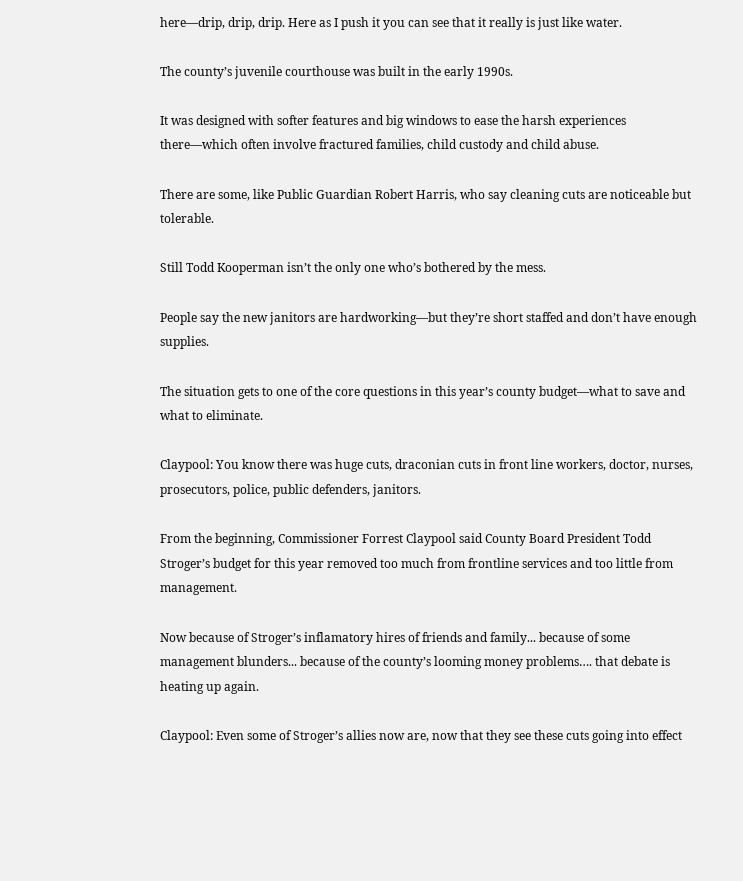here—drip, drip, drip. Here as I push it you can see that it really is just like water.

The county’s juvenile courthouse was built in the early 1990s.

It was designed with softer features and big windows to ease the harsh experiences there—which often involve fractured families, child custody and child abuse.

There are some, like Public Guardian Robert Harris, who say cleaning cuts are noticeable but tolerable.

Still Todd Kooperman isn’t the only one who’s bothered by the mess.

People say the new janitors are hardworking—but they’re short staffed and don’t have enough supplies.

The situation gets to one of the core questions in this year’s county budget—what to save and what to eliminate.

Claypool: You know there was huge cuts, draconian cuts in front line workers, doctor, nurses, prosecutors, police, public defenders, janitors.

From the beginning, Commissioner Forrest Claypool said County Board President Todd Stroger’s budget for this year removed too much from frontline services and too little from management.

Now because of Stroger’s inflamatory hires of friends and family... because of some management blunders... because of the county’s looming money problems…. that debate is heating up again.

Claypool: Even some of Stroger’s allies now are, now that they see these cuts going into effect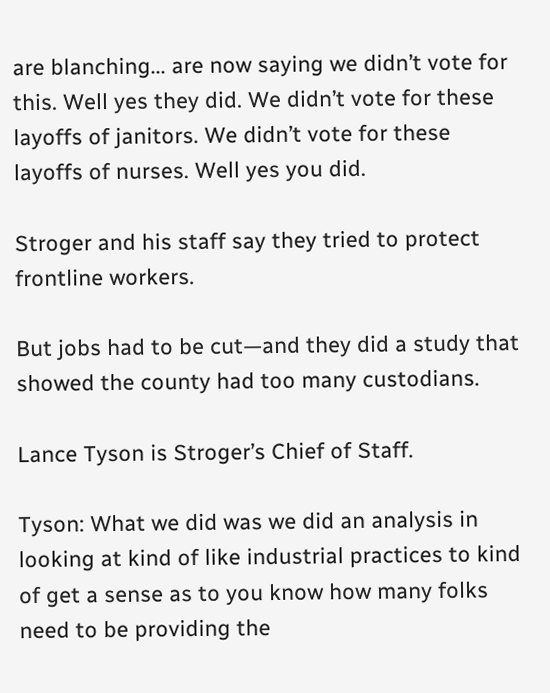are blanching... are now saying we didn’t vote for this. Well yes they did. We didn’t vote for these layoffs of janitors. We didn’t vote for these layoffs of nurses. Well yes you did.

Stroger and his staff say they tried to protect frontline workers.

But jobs had to be cut—and they did a study that showed the county had too many custodians.

Lance Tyson is Stroger’s Chief of Staff.

Tyson: What we did was we did an analysis in looking at kind of like industrial practices to kind of get a sense as to you know how many folks need to be providing the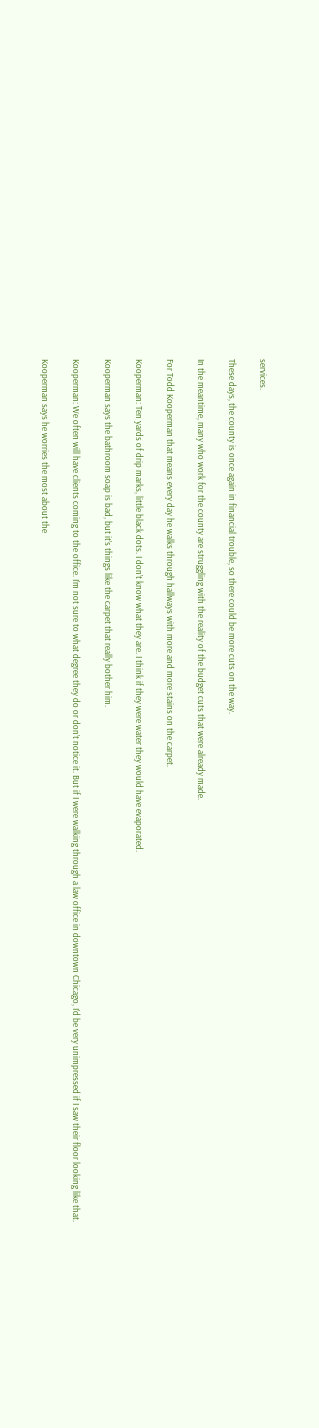services.

These days, the county is once again in financial trouble, so there could be more cuts on the way.

In the meantime, many who work for the county are struggling with the reality of the budget cuts that were already made.

For Todd Kooperman that means every day he walks through hallways with more and more stains on the carpet.

Kooperman: Ten yards of drip marks, little black dots. I don’t know what they are. I think if they were water they would have evaporated.

Kooperman says the bathroom soap is bad, but it’s things like the carpet that really bother him.

Kooperman: We often will have clients coming to the office. I’m not sure to what degree they do or don’t notice it. But if I were walking through a law office in downtown Chicago, I’d be very unimpressed if I saw their floor looking like that.

Kooperman says he worries the most about the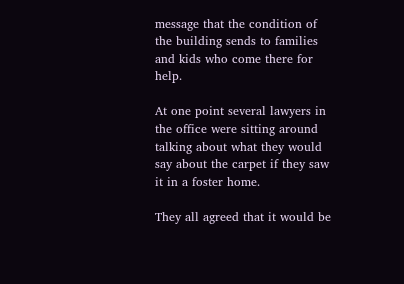message that the condition of the building sends to families and kids who come there for help.

At one point several lawyers in the office were sitting around talking about what they would say about the carpet if they saw it in a foster home.

They all agreed that it would be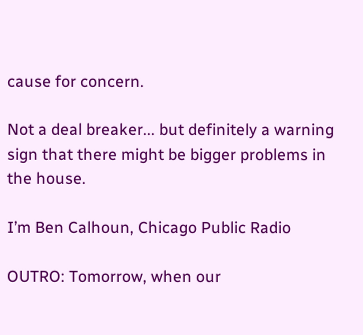cause for concern.

Not a deal breaker... but definitely a warning sign that there might be bigger problems in the house.

I’m Ben Calhoun, Chicago Public Radio

OUTRO: Tomorrow, when our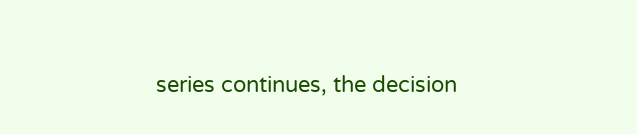series continues, the decision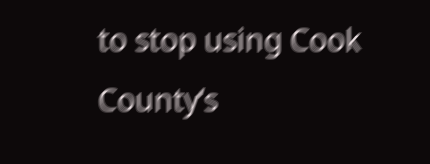to stop using Cook County’s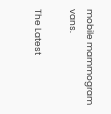mobile mammogram vans.

The Latest